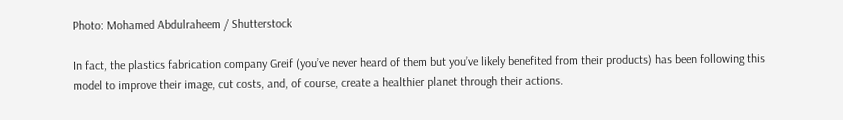Photo: Mohamed Abdulraheem / Shutterstock

In fact, the plastics fabrication company Greif (you’ve never heard of them but you’ve likely benefited from their products) has been following this model to improve their image, cut costs, and, of course, create a healthier planet through their actions.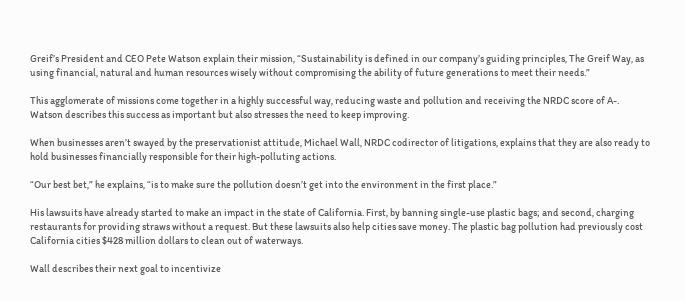Greif’s President and CEO Pete Watson explain their mission, “Sustainability is defined in our company’s guiding principles, The Greif Way, as using financial, natural and human resources wisely without compromising the ability of future generations to meet their needs.”

This agglomerate of missions come together in a highly successful way, reducing waste and pollution and receiving the NRDC score of A-. Watson describes this success as important but also stresses the need to keep improving.

When businesses aren’t swayed by the preservationist attitude, Michael Wall, NRDC codirector of litigations, explains that they are also ready to hold businesses financially responsible for their high-polluting actions.

“Our best bet,” he explains, “is to make sure the pollution doesn’t get into the environment in the first place.”

His lawsuits have already started to make an impact in the state of California. First, by banning single-use plastic bags; and second, charging restaurants for providing straws without a request. But these lawsuits also help cities save money. The plastic bag pollution had previously cost California cities $428 million dollars to clean out of waterways.

Wall describes their next goal to incentivize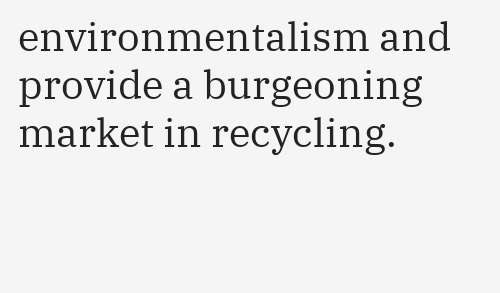environmentalism and provide a burgeoning market in recycling.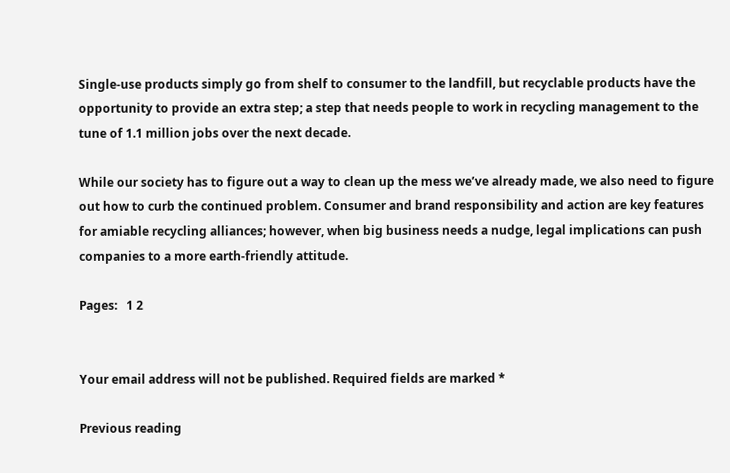Single-use products simply go from shelf to consumer to the landfill, but recyclable products have the opportunity to provide an extra step; a step that needs people to work in recycling management to the tune of 1.1 million jobs over the next decade.

While our society has to figure out a way to clean up the mess we’ve already made, we also need to figure out how to curb the continued problem. Consumer and brand responsibility and action are key features for amiable recycling alliances; however, when big business needs a nudge, legal implications can push companies to a more earth-friendly attitude.

Pages:   1 2


Your email address will not be published. Required fields are marked *

Previous reading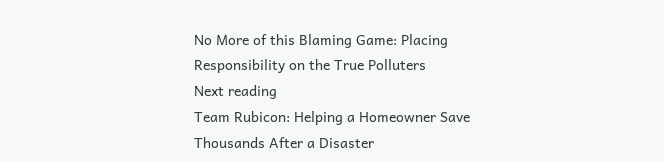No More of this Blaming Game: Placing Responsibility on the True Polluters
Next reading
Team Rubicon: Helping a Homeowner Save Thousands After a Disaster